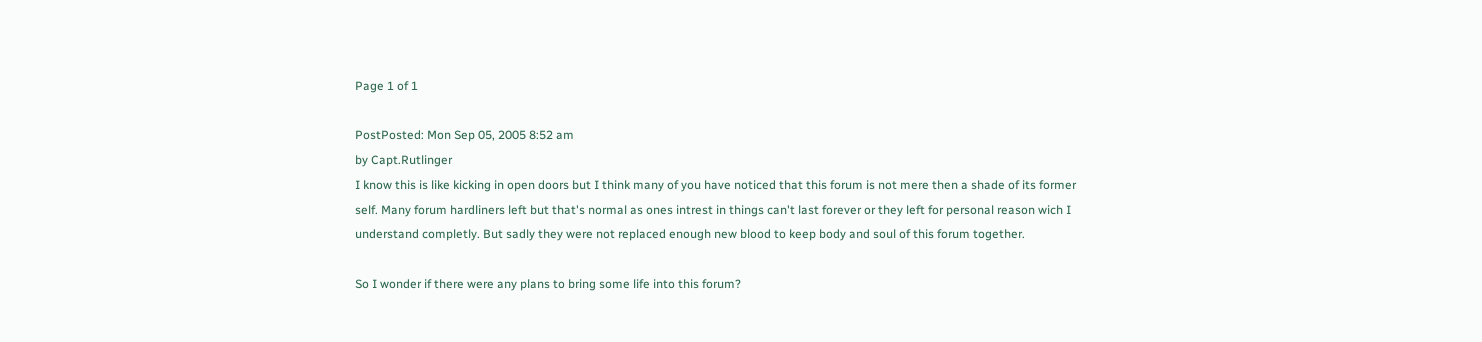Page 1 of 1

PostPosted: Mon Sep 05, 2005 8:52 am
by Capt.Rutlinger
I know this is like kicking in open doors but I think many of you have noticed that this forum is not mere then a shade of its former self. Many forum hardliners left but that's normal as ones intrest in things can't last forever or they left for personal reason wich I understand completly. But sadly they were not replaced enough new blood to keep body and soul of this forum together.

So I wonder if there were any plans to bring some life into this forum?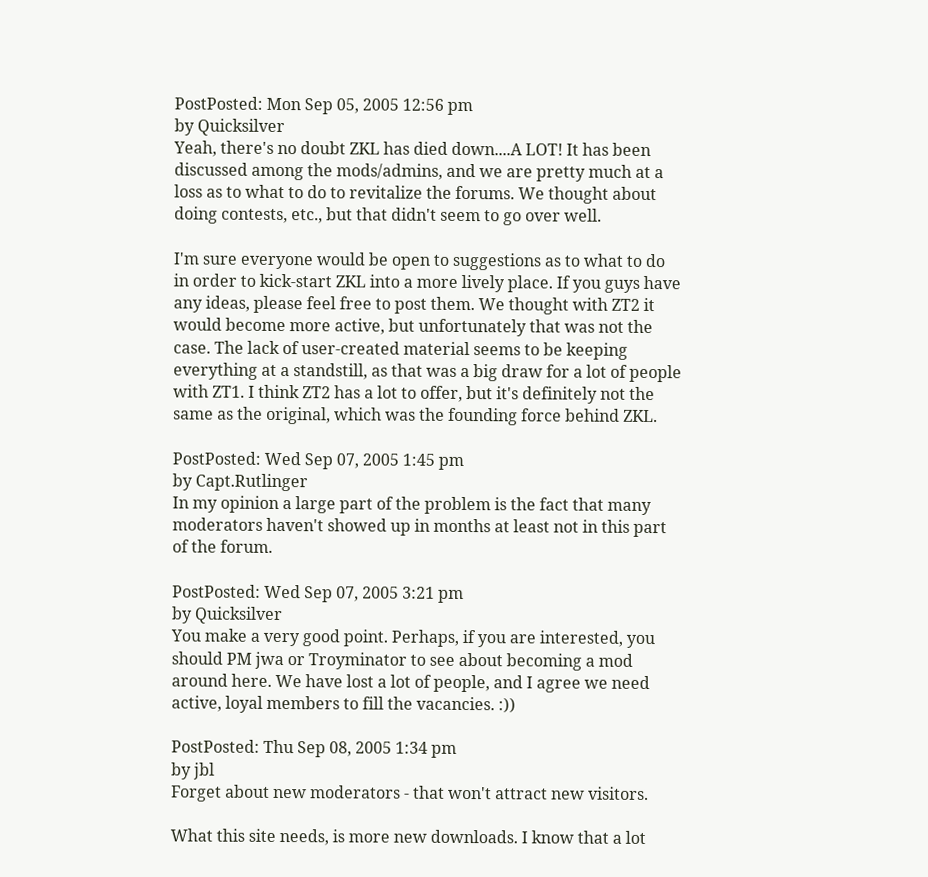PostPosted: Mon Sep 05, 2005 12:56 pm
by Quicksilver
Yeah, there's no doubt ZKL has died down....A LOT! It has been discussed among the mods/admins, and we are pretty much at a loss as to what to do to revitalize the forums. We thought about doing contests, etc., but that didn't seem to go over well.

I'm sure everyone would be open to suggestions as to what to do in order to kick-start ZKL into a more lively place. If you guys have any ideas, please feel free to post them. We thought with ZT2 it would become more active, but unfortunately that was not the case. The lack of user-created material seems to be keeping everything at a standstill, as that was a big draw for a lot of people with ZT1. I think ZT2 has a lot to offer, but it's definitely not the same as the original, which was the founding force behind ZKL.

PostPosted: Wed Sep 07, 2005 1:45 pm
by Capt.Rutlinger
In my opinion a large part of the problem is the fact that many moderators haven't showed up in months at least not in this part of the forum.

PostPosted: Wed Sep 07, 2005 3:21 pm
by Quicksilver
You make a very good point. Perhaps, if you are interested, you should PM jwa or Troyminator to see about becoming a mod around here. We have lost a lot of people, and I agree we need active, loyal members to fill the vacancies. :))

PostPosted: Thu Sep 08, 2005 1:34 pm
by jbl
Forget about new moderators - that won't attract new visitors.

What this site needs, is more new downloads. I know that a lot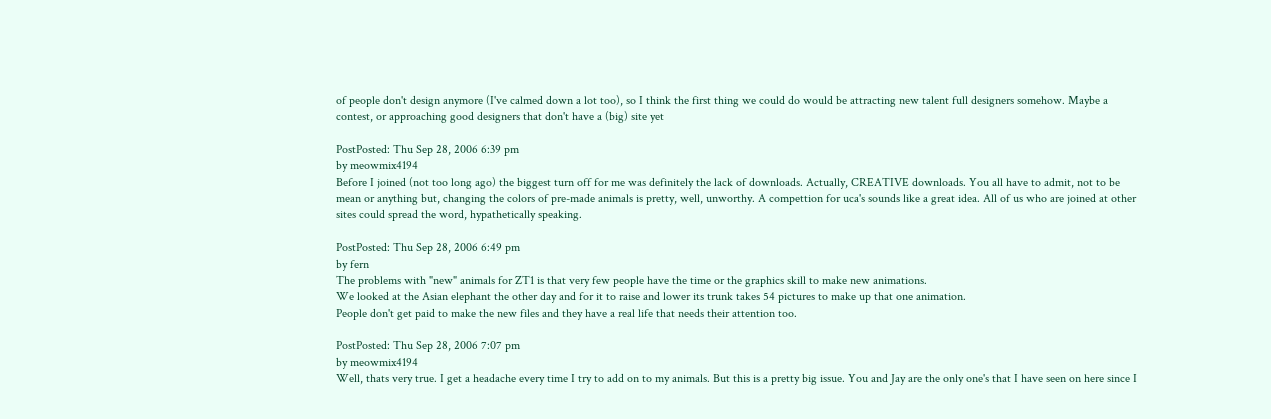of people don't design anymore (I've calmed down a lot too), so I think the first thing we could do would be attracting new talent full designers somehow. Maybe a contest, or approaching good designers that don't have a (big) site yet

PostPosted: Thu Sep 28, 2006 6:39 pm
by meowmix4194
Before I joined (not too long ago) the biggest turn off for me was definitely the lack of downloads. Actually, CREATIVE downloads. You all have to admit, not to be mean or anything but, changing the colors of pre-made animals is pretty, well, unworthy. A compettion for uca's sounds like a great idea. All of us who are joined at other sites could spread the word, hypathetically speaking.

PostPosted: Thu Sep 28, 2006 6:49 pm
by fern
The problems with "new" animals for ZT1 is that very few people have the time or the graphics skill to make new animations.
We looked at the Asian elephant the other day and for it to raise and lower its trunk takes 54 pictures to make up that one animation.
People don't get paid to make the new files and they have a real life that needs their attention too.

PostPosted: Thu Sep 28, 2006 7:07 pm
by meowmix4194
Well, thats very true. I get a headache every time I try to add on to my animals. But this is a pretty big issue. You and Jay are the only one's that I have seen on here since I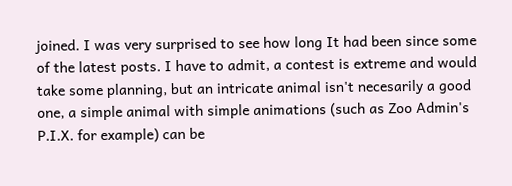joined. I was very surprised to see how long It had been since some of the latest posts. I have to admit, a contest is extreme and would take some planning, but an intricate animal isn't necesarily a good one, a simple animal with simple animations (such as Zoo Admin's P.I.X. for example) can be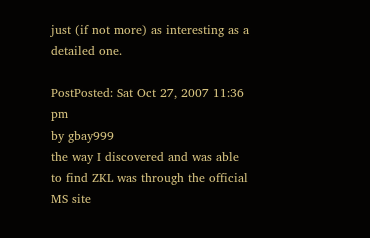just (if not more) as interesting as a detailed one.

PostPosted: Sat Oct 27, 2007 11:36 pm
by gbay999
the way I discovered and was able to find ZKL was through the official MS site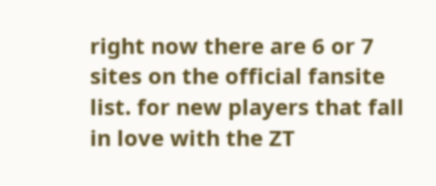right now there are 6 or 7 sites on the official fansite list. for new players that fall in love with the ZT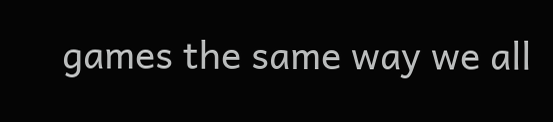games the same way we all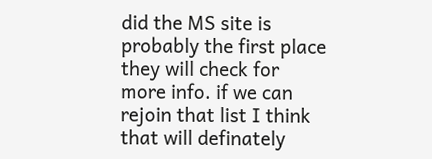did the MS site is probably the first place they will check for more info. if we can rejoin that list I think that will definately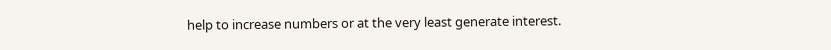help to increase numbers or at the very least generate interest.